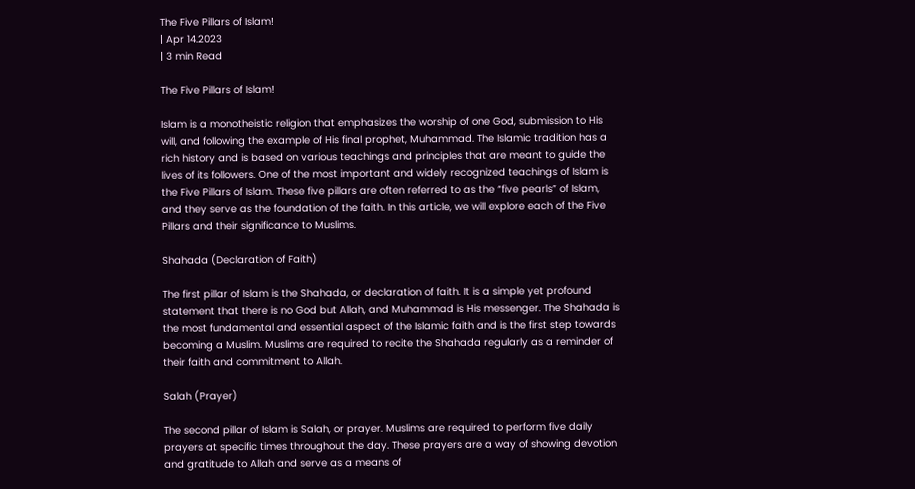The Five Pillars of Islam!
| Apr 14.2023
| 3 min Read

The Five Pillars of Islam!

Islam is a monotheistic religion that emphasizes the worship of one God, submission to His will, and following the example of His final prophet, Muhammad. The Islamic tradition has a rich history and is based on various teachings and principles that are meant to guide the lives of its followers. One of the most important and widely recognized teachings of Islam is the Five Pillars of Islam. These five pillars are often referred to as the “five pearls” of Islam, and they serve as the foundation of the faith. In this article, we will explore each of the Five Pillars and their significance to Muslims.

Shahada (Declaration of Faith)

The first pillar of Islam is the Shahada, or declaration of faith. It is a simple yet profound statement that there is no God but Allah, and Muhammad is His messenger. The Shahada is the most fundamental and essential aspect of the Islamic faith and is the first step towards becoming a Muslim. Muslims are required to recite the Shahada regularly as a reminder of their faith and commitment to Allah.

Salah (Prayer)

The second pillar of Islam is Salah, or prayer. Muslims are required to perform five daily prayers at specific times throughout the day. These prayers are a way of showing devotion and gratitude to Allah and serve as a means of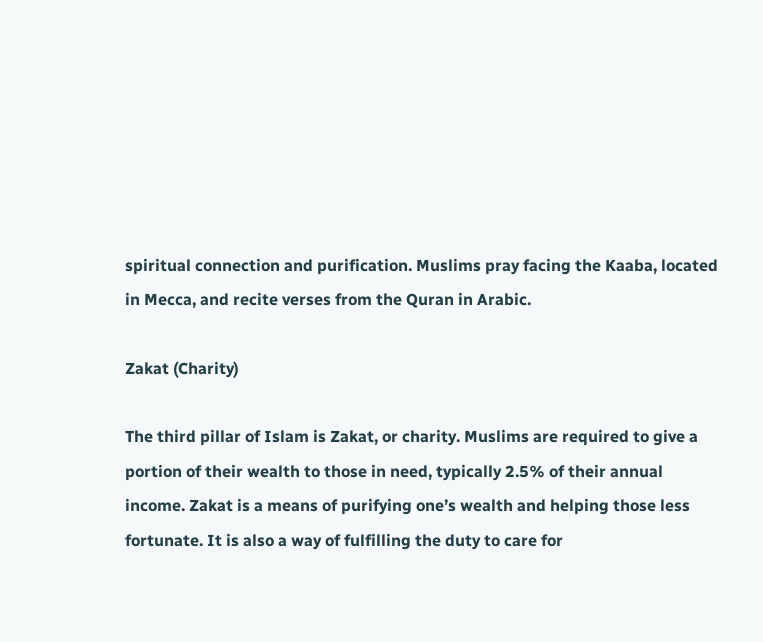spiritual connection and purification. Muslims pray facing the Kaaba, located in Mecca, and recite verses from the Quran in Arabic.

Zakat (Charity)

The third pillar of Islam is Zakat, or charity. Muslims are required to give a portion of their wealth to those in need, typically 2.5% of their annual income. Zakat is a means of purifying one’s wealth and helping those less fortunate. It is also a way of fulfilling the duty to care for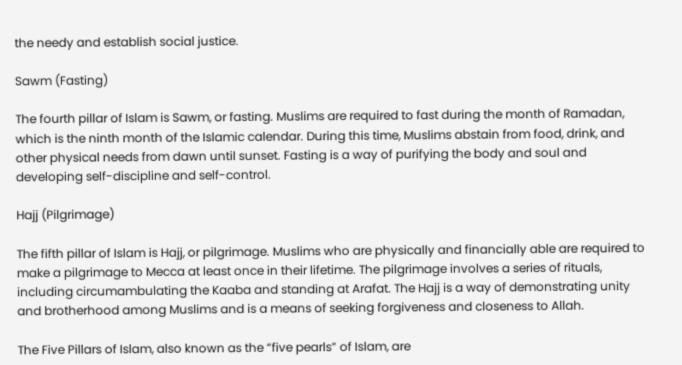the needy and establish social justice.

Sawm (Fasting)

The fourth pillar of Islam is Sawm, or fasting. Muslims are required to fast during the month of Ramadan, which is the ninth month of the Islamic calendar. During this time, Muslims abstain from food, drink, and other physical needs from dawn until sunset. Fasting is a way of purifying the body and soul and developing self-discipline and self-control.

Hajj (Pilgrimage)

The fifth pillar of Islam is Hajj, or pilgrimage. Muslims who are physically and financially able are required to make a pilgrimage to Mecca at least once in their lifetime. The pilgrimage involves a series of rituals, including circumambulating the Kaaba and standing at Arafat. The Hajj is a way of demonstrating unity and brotherhood among Muslims and is a means of seeking forgiveness and closeness to Allah.

The Five Pillars of Islam, also known as the “five pearls” of Islam, are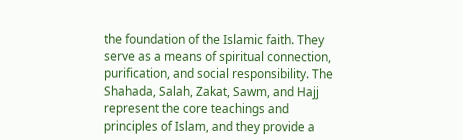the foundation of the Islamic faith. They serve as a means of spiritual connection, purification, and social responsibility. The Shahada, Salah, Zakat, Sawm, and Hajj represent the core teachings and principles of Islam, and they provide a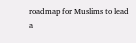roadmap for Muslims to lead a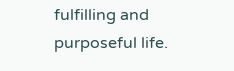fulfilling and purposeful life.